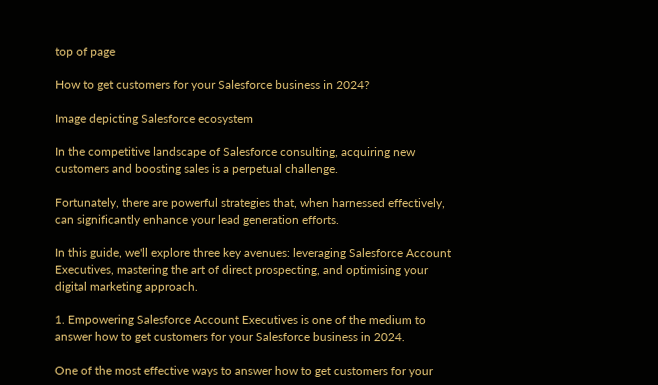top of page

How to get customers for your Salesforce business in 2024?

Image depicting Salesforce ecosystem

In the competitive landscape of Salesforce consulting, acquiring new customers and boosting sales is a perpetual challenge.

Fortunately, there are powerful strategies that, when harnessed effectively, can significantly enhance your lead generation efforts.

In this guide, we'll explore three key avenues: leveraging Salesforce Account Executives, mastering the art of direct prospecting, and optimising your digital marketing approach.

1. Empowering Salesforce Account Executives is one of the medium to answer how to get customers for your Salesforce business in 2024.

One of the most effective ways to answer how to get customers for your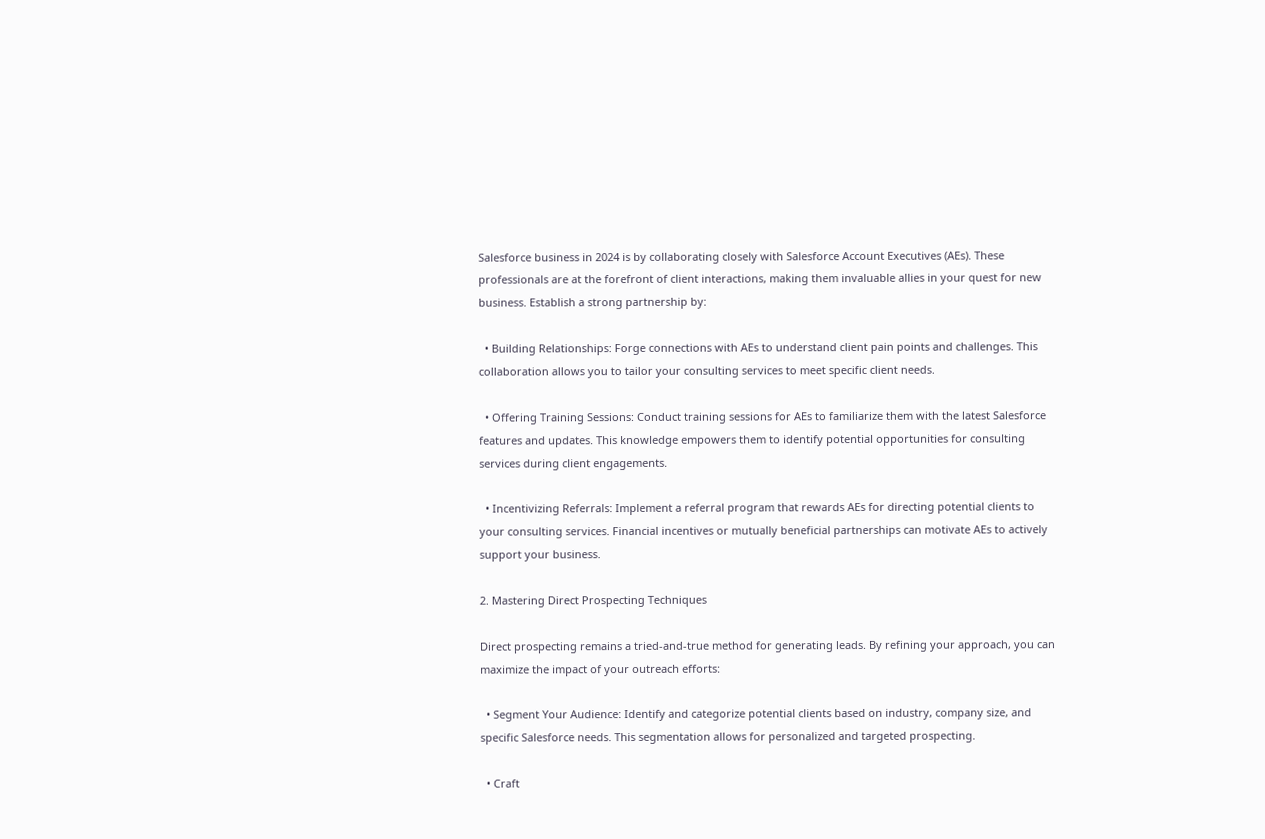Salesforce business in 2024 is by collaborating closely with Salesforce Account Executives (AEs). These professionals are at the forefront of client interactions, making them invaluable allies in your quest for new business. Establish a strong partnership by:

  • Building Relationships: Forge connections with AEs to understand client pain points and challenges. This collaboration allows you to tailor your consulting services to meet specific client needs.

  • Offering Training Sessions: Conduct training sessions for AEs to familiarize them with the latest Salesforce features and updates. This knowledge empowers them to identify potential opportunities for consulting services during client engagements.

  • Incentivizing Referrals: Implement a referral program that rewards AEs for directing potential clients to your consulting services. Financial incentives or mutually beneficial partnerships can motivate AEs to actively support your business.

2. Mastering Direct Prospecting Techniques

Direct prospecting remains a tried-and-true method for generating leads. By refining your approach, you can maximize the impact of your outreach efforts:

  • Segment Your Audience: Identify and categorize potential clients based on industry, company size, and specific Salesforce needs. This segmentation allows for personalized and targeted prospecting.

  • Craft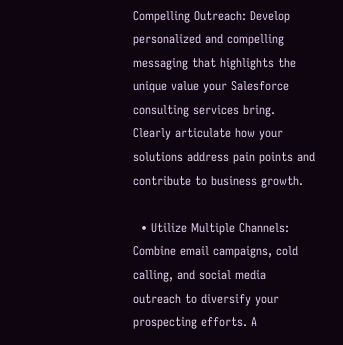Compelling Outreach: Develop personalized and compelling messaging that highlights the unique value your Salesforce consulting services bring. Clearly articulate how your solutions address pain points and contribute to business growth.

  • Utilize Multiple Channels: Combine email campaigns, cold calling, and social media outreach to diversify your prospecting efforts. A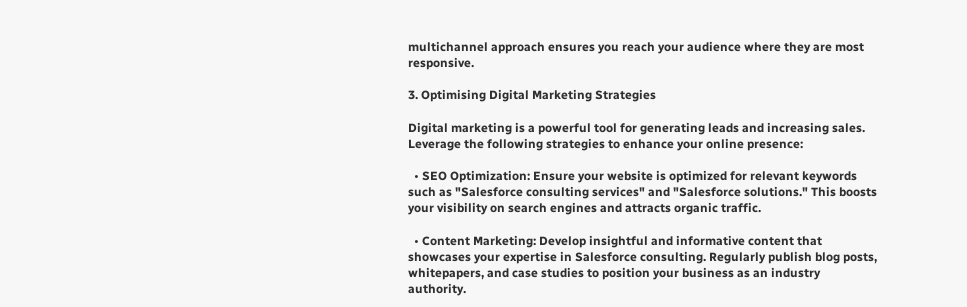multichannel approach ensures you reach your audience where they are most responsive.

3. Optimising Digital Marketing Strategies

Digital marketing is a powerful tool for generating leads and increasing sales. Leverage the following strategies to enhance your online presence:

  • SEO Optimization: Ensure your website is optimized for relevant keywords such as "Salesforce consulting services" and "Salesforce solutions." This boosts your visibility on search engines and attracts organic traffic.

  • Content Marketing: Develop insightful and informative content that showcases your expertise in Salesforce consulting. Regularly publish blog posts, whitepapers, and case studies to position your business as an industry authority.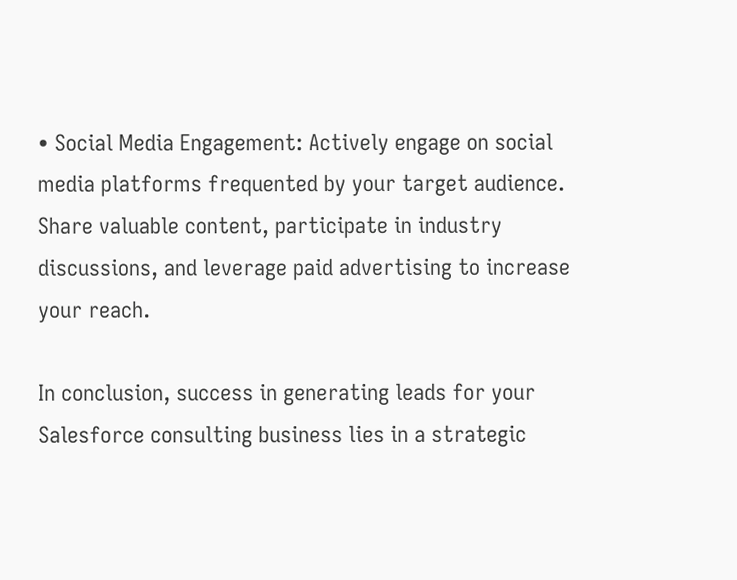• Social Media Engagement: Actively engage on social media platforms frequented by your target audience. Share valuable content, participate in industry discussions, and leverage paid advertising to increase your reach.

In conclusion, success in generating leads for your Salesforce consulting business lies in a strategic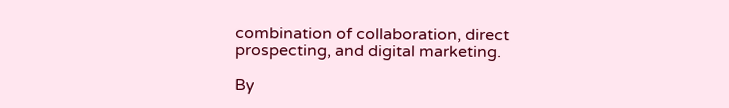combination of collaboration, direct prospecting, and digital marketing.

By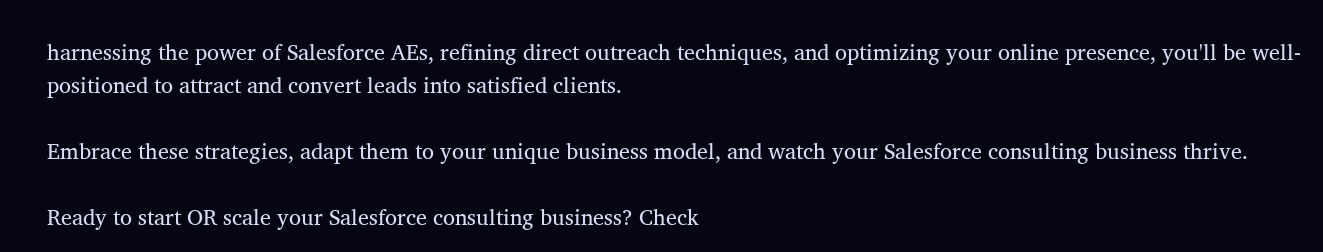harnessing the power of Salesforce AEs, refining direct outreach techniques, and optimizing your online presence, you'll be well-positioned to attract and convert leads into satisfied clients.

Embrace these strategies, adapt them to your unique business model, and watch your Salesforce consulting business thrive.

Ready to start OR scale your Salesforce consulting business? Check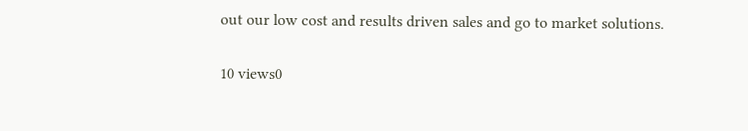out our low cost and results driven sales and go to market solutions.

10 views0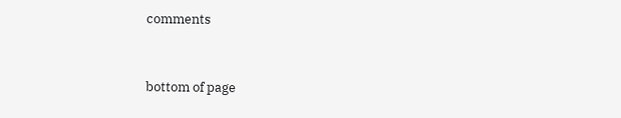comments


bottom of page